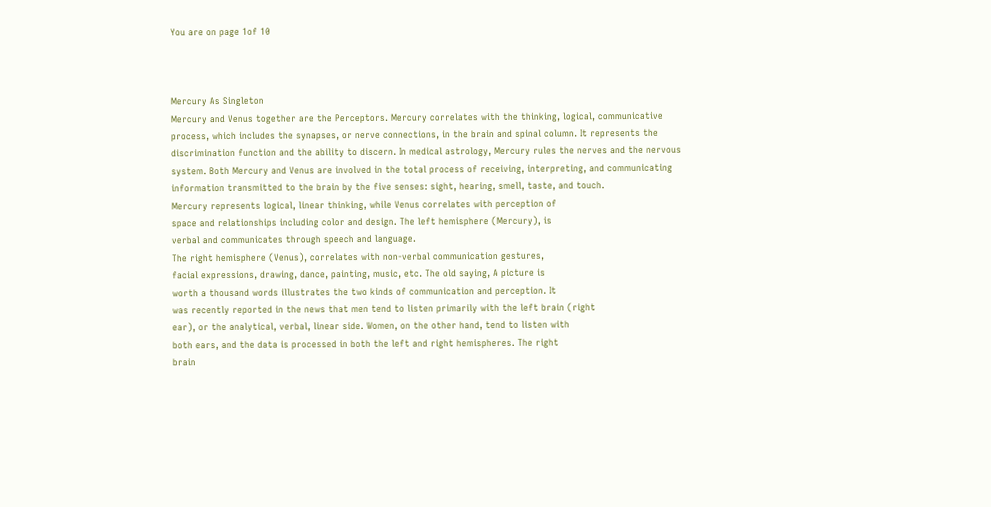You are on page 1of 10



Mercury As Singleton
Mercury and Venus together are the Perceptors. Mercury correlates with the thinking, logical, communicative
process, which includes the synapses, or nerve connections, in the brain and spinal column. It represents the
discrimination function and the ability to discern. In medical astrology, Mercury rules the nerves and the nervous
system. Both Mercury and Venus are involved in the total process of receiving, interpreting, and communicating
information transmitted to the brain by the five senses: sight, hearing, smell, taste, and touch.
Mercury represents logical, linear thinking, while Venus correlates with perception of
space and relationships including color and design. The left hemisphere (Mercury), is
verbal and communicates through speech and language.
The right hemisphere (Venus), correlates with non-verbal communication gestures,
facial expressions, drawing, dance, painting, music, etc. The old saying, A picture is
worth a thousand words illustrates the two kinds of communication and perception. It
was recently reported in the news that men tend to listen primarily with the left brain (right
ear), or the analytical, verbal, linear side. Women, on the other hand, tend to listen with
both ears, and the data is processed in both the left and right hemispheres. The right
brain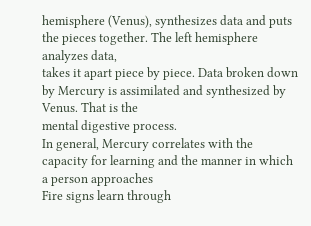hemisphere (Venus), synthesizes data and puts the pieces together. The left hemisphere analyzes data,
takes it apart piece by piece. Data broken down by Mercury is assimilated and synthesized by Venus. That is the
mental digestive process.
In general, Mercury correlates with the capacity for learning and the manner in which a person approaches
Fire signs learn through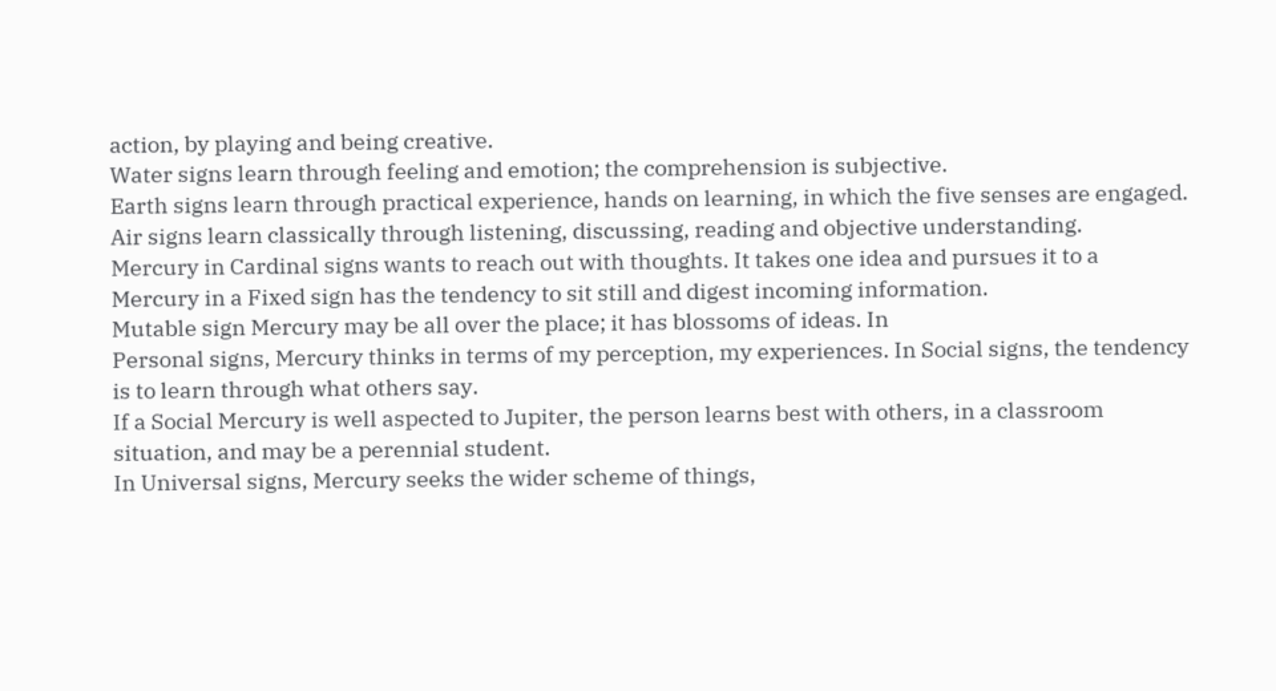action, by playing and being creative.
Water signs learn through feeling and emotion; the comprehension is subjective.
Earth signs learn through practical experience, hands on learning, in which the five senses are engaged.
Air signs learn classically through listening, discussing, reading and objective understanding.
Mercury in Cardinal signs wants to reach out with thoughts. It takes one idea and pursues it to a
Mercury in a Fixed sign has the tendency to sit still and digest incoming information.
Mutable sign Mercury may be all over the place; it has blossoms of ideas. In
Personal signs, Mercury thinks in terms of my perception, my experiences. In Social signs, the tendency
is to learn through what others say.
If a Social Mercury is well aspected to Jupiter, the person learns best with others, in a classroom
situation, and may be a perennial student.
In Universal signs, Mercury seeks the wider scheme of things,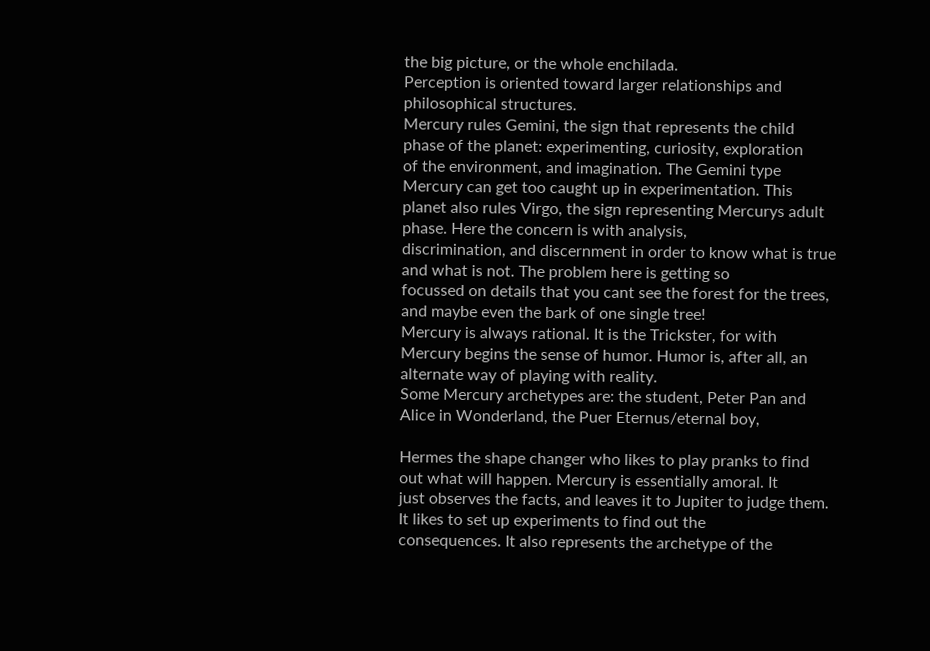the big picture, or the whole enchilada.
Perception is oriented toward larger relationships and philosophical structures.
Mercury rules Gemini, the sign that represents the child phase of the planet: experimenting, curiosity, exploration
of the environment, and imagination. The Gemini type Mercury can get too caught up in experimentation. This
planet also rules Virgo, the sign representing Mercurys adult phase. Here the concern is with analysis,
discrimination, and discernment in order to know what is true and what is not. The problem here is getting so
focussed on details that you cant see the forest for the trees, and maybe even the bark of one single tree!
Mercury is always rational. It is the Trickster, for with Mercury begins the sense of humor. Humor is, after all, an
alternate way of playing with reality.
Some Mercury archetypes are: the student, Peter Pan and Alice in Wonderland, the Puer Eternus/eternal boy,

Hermes the shape changer who likes to play pranks to find out what will happen. Mercury is essentially amoral. It
just observes the facts, and leaves it to Jupiter to judge them. It likes to set up experiments to find out the
consequences. It also represents the archetype of the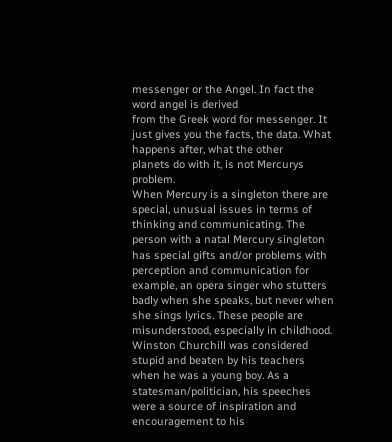messenger or the Angel. In fact the word angel is derived
from the Greek word for messenger. It just gives you the facts, the data. What happens after, what the other
planets do with it, is not Mercurys problem.
When Mercury is a singleton there are special, unusual issues in terms of thinking and communicating. The
person with a natal Mercury singleton has special gifts and/or problems with perception and communication for
example, an opera singer who stutters badly when she speaks, but never when she sings lyrics. These people are
misunderstood, especially in childhood. Winston Churchill was considered stupid and beaten by his teachers
when he was a young boy. As a statesman/politician, his speeches were a source of inspiration and
encouragement to his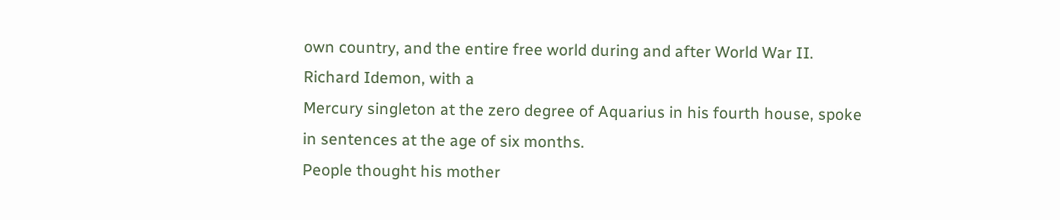own country, and the entire free world during and after World War II. Richard Idemon, with a
Mercury singleton at the zero degree of Aquarius in his fourth house, spoke in sentences at the age of six months.
People thought his mother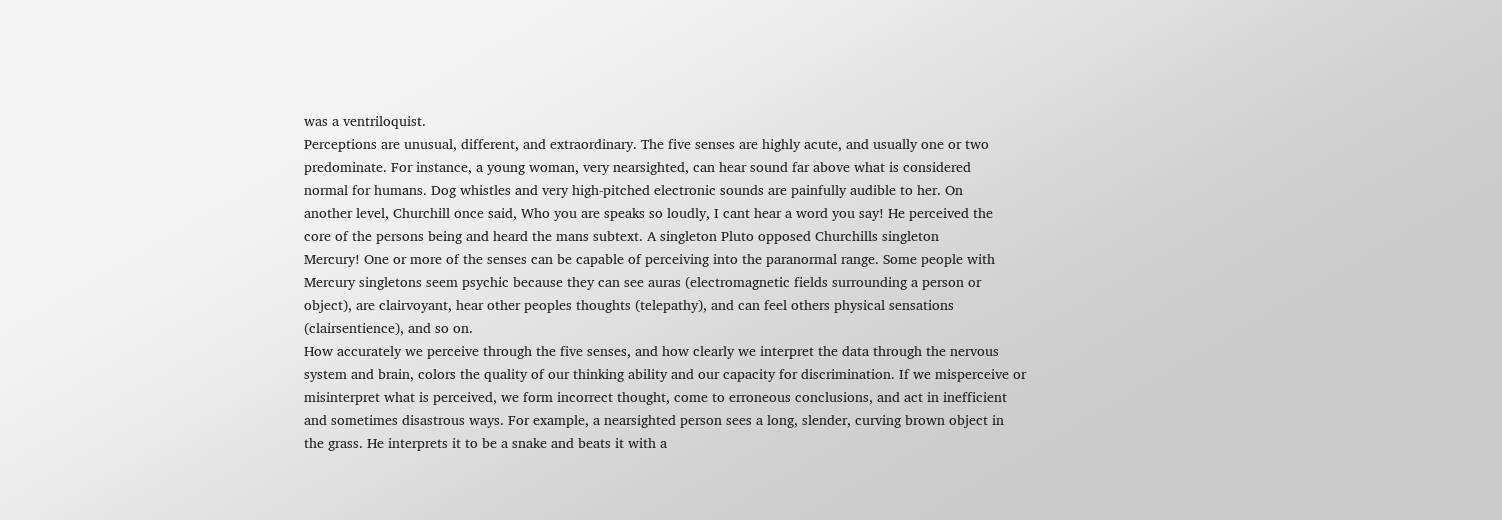was a ventriloquist.
Perceptions are unusual, different, and extraordinary. The five senses are highly acute, and usually one or two
predominate. For instance, a young woman, very nearsighted, can hear sound far above what is considered
normal for humans. Dog whistles and very high-pitched electronic sounds are painfully audible to her. On
another level, Churchill once said, Who you are speaks so loudly, I cant hear a word you say! He perceived the
core of the persons being and heard the mans subtext. A singleton Pluto opposed Churchills singleton
Mercury! One or more of the senses can be capable of perceiving into the paranormal range. Some people with
Mercury singletons seem psychic because they can see auras (electromagnetic fields surrounding a person or
object), are clairvoyant, hear other peoples thoughts (telepathy), and can feel others physical sensations
(clairsentience), and so on.
How accurately we perceive through the five senses, and how clearly we interpret the data through the nervous
system and brain, colors the quality of our thinking ability and our capacity for discrimination. If we misperceive or
misinterpret what is perceived, we form incorrect thought, come to erroneous conclusions, and act in inefficient
and sometimes disastrous ways. For example, a nearsighted person sees a long, slender, curving brown object in
the grass. He interprets it to be a snake and beats it with a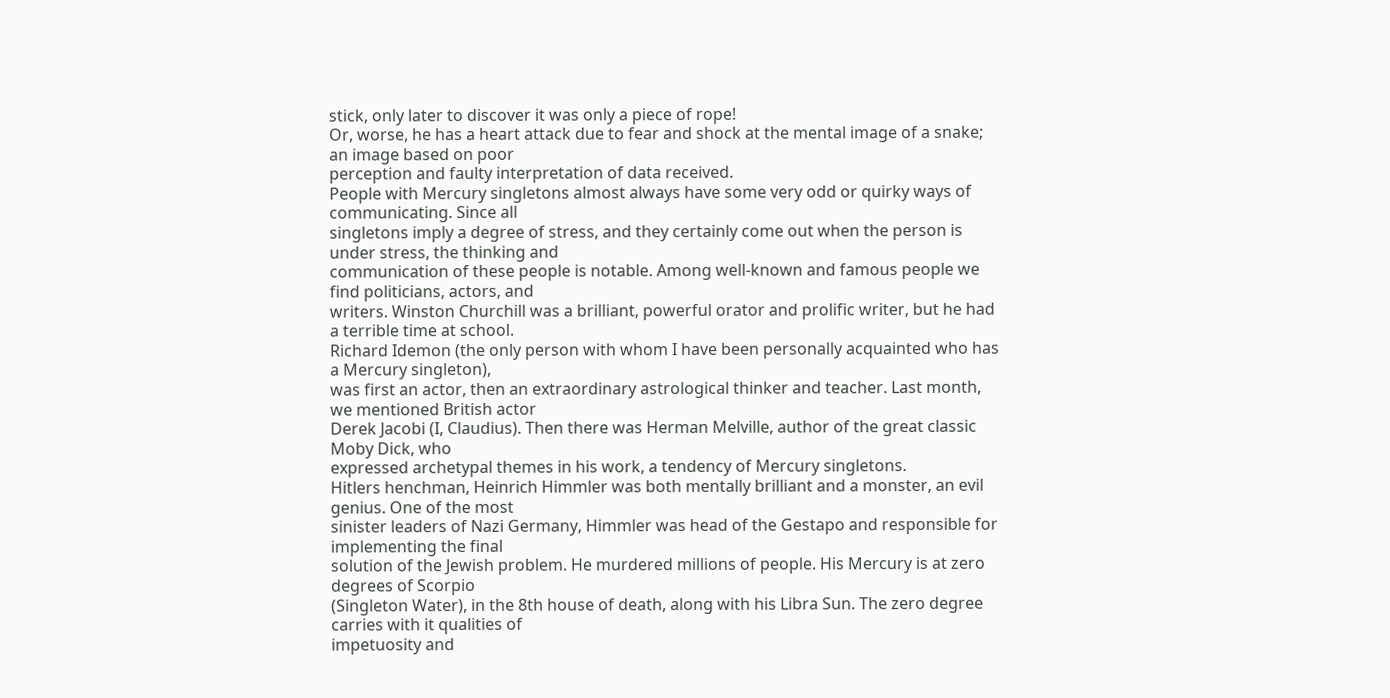stick, only later to discover it was only a piece of rope!
Or, worse, he has a heart attack due to fear and shock at the mental image of a snake; an image based on poor
perception and faulty interpretation of data received.
People with Mercury singletons almost always have some very odd or quirky ways of communicating. Since all
singletons imply a degree of stress, and they certainly come out when the person is under stress, the thinking and
communication of these people is notable. Among well-known and famous people we find politicians, actors, and
writers. Winston Churchill was a brilliant, powerful orator and prolific writer, but he had a terrible time at school.
Richard Idemon (the only person with whom I have been personally acquainted who has a Mercury singleton),
was first an actor, then an extraordinary astrological thinker and teacher. Last month, we mentioned British actor
Derek Jacobi (I, Claudius). Then there was Herman Melville, author of the great classic Moby Dick, who
expressed archetypal themes in his work, a tendency of Mercury singletons.
Hitlers henchman, Heinrich Himmler was both mentally brilliant and a monster, an evil genius. One of the most
sinister leaders of Nazi Germany, Himmler was head of the Gestapo and responsible for implementing the final
solution of the Jewish problem. He murdered millions of people. His Mercury is at zero degrees of Scorpio
(Singleton Water), in the 8th house of death, along with his Libra Sun. The zero degree carries with it qualities of
impetuosity and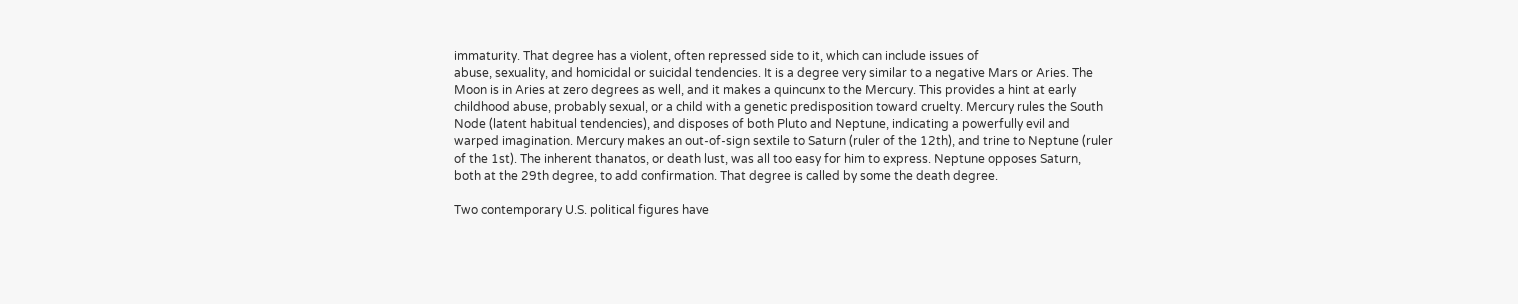immaturity. That degree has a violent, often repressed side to it, which can include issues of
abuse, sexuality, and homicidal or suicidal tendencies. It is a degree very similar to a negative Mars or Aries. The
Moon is in Aries at zero degrees as well, and it makes a quincunx to the Mercury. This provides a hint at early
childhood abuse, probably sexual, or a child with a genetic predisposition toward cruelty. Mercury rules the South
Node (latent habitual tendencies), and disposes of both Pluto and Neptune, indicating a powerfully evil and
warped imagination. Mercury makes an out-of-sign sextile to Saturn (ruler of the 12th), and trine to Neptune (ruler
of the 1st). The inherent thanatos, or death lust, was all too easy for him to express. Neptune opposes Saturn,
both at the 29th degree, to add confirmation. That degree is called by some the death degree.

Two contemporary U.S. political figures have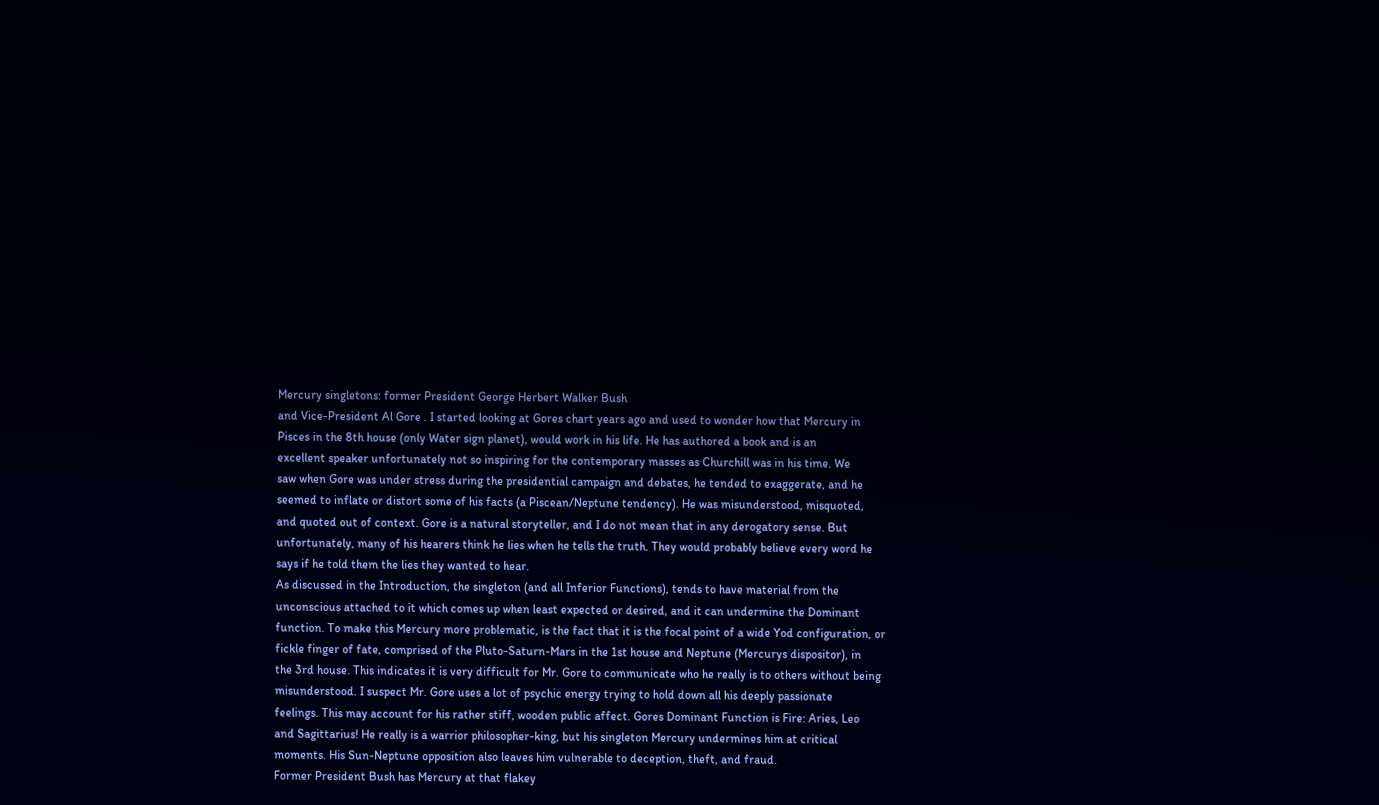Mercury singletons: former President George Herbert Walker Bush
and Vice-President Al Gore . I started looking at Gores chart years ago and used to wonder how that Mercury in
Pisces in the 8th house (only Water sign planet), would work in his life. He has authored a book and is an
excellent speaker unfortunately not so inspiring for the contemporary masses as Churchill was in his time. We
saw when Gore was under stress during the presidential campaign and debates, he tended to exaggerate, and he
seemed to inflate or distort some of his facts (a Piscean/Neptune tendency). He was misunderstood, misquoted,
and quoted out of context. Gore is a natural storyteller, and I do not mean that in any derogatory sense. But
unfortunately, many of his hearers think he lies when he tells the truth. They would probably believe every word he
says if he told them the lies they wanted to hear.
As discussed in the Introduction, the singleton (and all Inferior Functions), tends to have material from the
unconscious attached to it which comes up when least expected or desired, and it can undermine the Dominant
function. To make this Mercury more problematic, is the fact that it is the focal point of a wide Yod configuration, or
fickle finger of fate, comprised of the Pluto-Saturn-Mars in the 1st house and Neptune (Mercurys dispositor), in
the 3rd house. This indicates it is very difficult for Mr. Gore to communicate who he really is to others without being
misunderstood. I suspect Mr. Gore uses a lot of psychic energy trying to hold down all his deeply passionate
feelings. This may account for his rather stiff, wooden public affect. Gores Dominant Function is Fire: Aries, Leo
and Sagittarius! He really is a warrior philosopher-king, but his singleton Mercury undermines him at critical
moments. His Sun-Neptune opposition also leaves him vulnerable to deception, theft, and fraud.
Former President Bush has Mercury at that flakey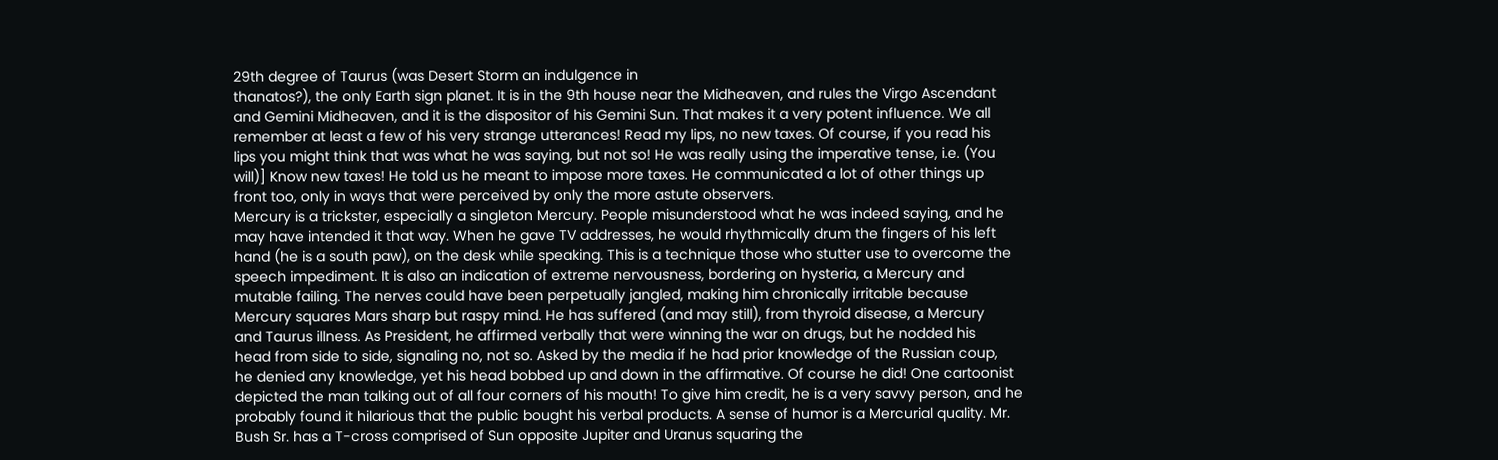29th degree of Taurus (was Desert Storm an indulgence in
thanatos?), the only Earth sign planet. It is in the 9th house near the Midheaven, and rules the Virgo Ascendant
and Gemini Midheaven, and it is the dispositor of his Gemini Sun. That makes it a very potent influence. We all
remember at least a few of his very strange utterances! Read my lips, no new taxes. Of course, if you read his
lips you might think that was what he was saying, but not so! He was really using the imperative tense, i.e. (You
will)] Know new taxes! He told us he meant to impose more taxes. He communicated a lot of other things up
front too, only in ways that were perceived by only the more astute observers.
Mercury is a trickster, especially a singleton Mercury. People misunderstood what he was indeed saying, and he
may have intended it that way. When he gave TV addresses, he would rhythmically drum the fingers of his left
hand (he is a south paw), on the desk while speaking. This is a technique those who stutter use to overcome the
speech impediment. It is also an indication of extreme nervousness, bordering on hysteria, a Mercury and
mutable failing. The nerves could have been perpetually jangled, making him chronically irritable because
Mercury squares Mars sharp but raspy mind. He has suffered (and may still), from thyroid disease, a Mercury
and Taurus illness. As President, he affirmed verbally that were winning the war on drugs, but he nodded his
head from side to side, signaling no, not so. Asked by the media if he had prior knowledge of the Russian coup,
he denied any knowledge, yet his head bobbed up and down in the affirmative. Of course he did! One cartoonist
depicted the man talking out of all four corners of his mouth! To give him credit, he is a very savvy person, and he
probably found it hilarious that the public bought his verbal products. A sense of humor is a Mercurial quality. Mr.
Bush Sr. has a T-cross comprised of Sun opposite Jupiter and Uranus squaring the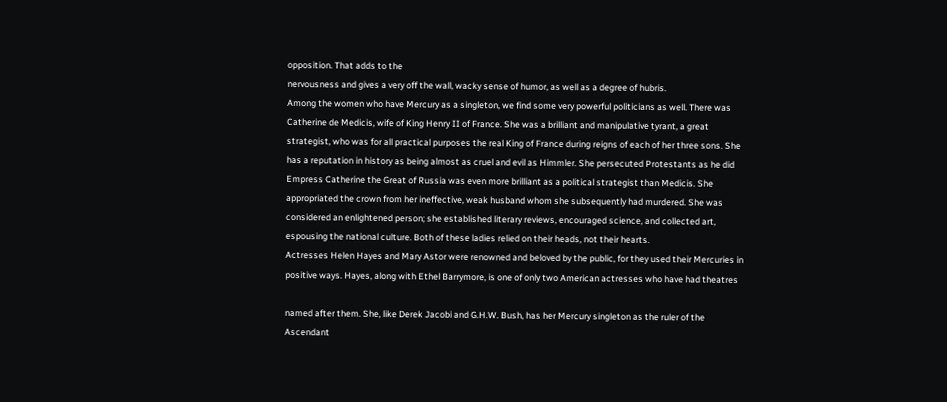opposition. That adds to the
nervousness and gives a very off the wall, wacky sense of humor, as well as a degree of hubris.
Among the women who have Mercury as a singleton, we find some very powerful politicians as well. There was
Catherine de Medicis, wife of King Henry II of France. She was a brilliant and manipulative tyrant, a great
strategist, who was for all practical purposes the real King of France during reigns of each of her three sons. She
has a reputation in history as being almost as cruel and evil as Himmler. She persecuted Protestants as he did
Empress Catherine the Great of Russia was even more brilliant as a political strategist than Medicis. She
appropriated the crown from her ineffective, weak husband whom she subsequently had murdered. She was
considered an enlightened person; she established literary reviews, encouraged science, and collected art,
espousing the national culture. Both of these ladies relied on their heads, not their hearts.
Actresses Helen Hayes and Mary Astor were renowned and beloved by the public, for they used their Mercuries in
positive ways. Hayes, along with Ethel Barrymore, is one of only two American actresses who have had theatres

named after them. She, like Derek Jacobi and G.H.W. Bush, has her Mercury singleton as the ruler of the
Ascendant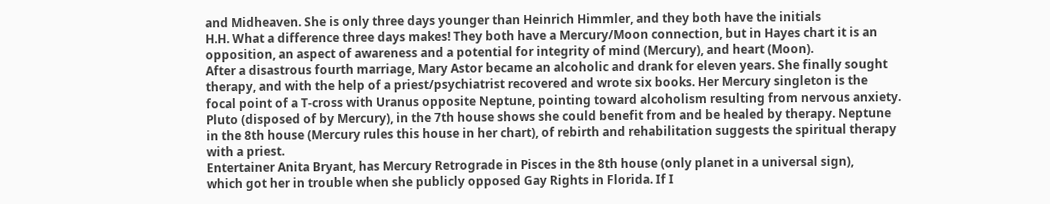and Midheaven. She is only three days younger than Heinrich Himmler, and they both have the initials
H.H. What a difference three days makes! They both have a Mercury/Moon connection, but in Hayes chart it is an
opposition, an aspect of awareness and a potential for integrity of mind (Mercury), and heart (Moon).
After a disastrous fourth marriage, Mary Astor became an alcoholic and drank for eleven years. She finally sought
therapy, and with the help of a priest/psychiatrist recovered and wrote six books. Her Mercury singleton is the
focal point of a T-cross with Uranus opposite Neptune, pointing toward alcoholism resulting from nervous anxiety.
Pluto (disposed of by Mercury), in the 7th house shows she could benefit from and be healed by therapy. Neptune
in the 8th house (Mercury rules this house in her chart), of rebirth and rehabilitation suggests the spiritual therapy
with a priest.
Entertainer Anita Bryant, has Mercury Retrograde in Pisces in the 8th house (only planet in a universal sign),
which got her in trouble when she publicly opposed Gay Rights in Florida. If I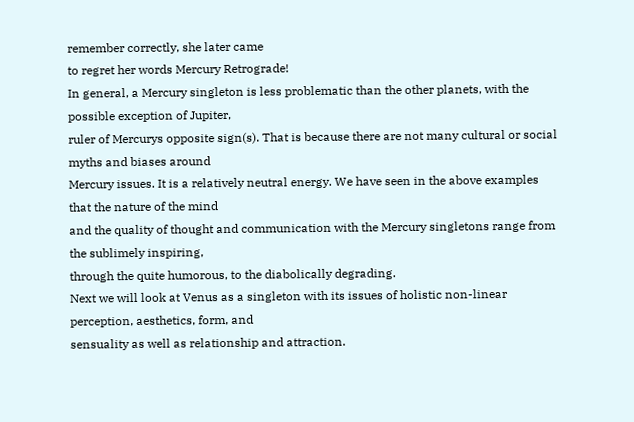remember correctly, she later came
to regret her words Mercury Retrograde!
In general, a Mercury singleton is less problematic than the other planets, with the possible exception of Jupiter,
ruler of Mercurys opposite sign(s). That is because there are not many cultural or social myths and biases around
Mercury issues. It is a relatively neutral energy. We have seen in the above examples that the nature of the mind
and the quality of thought and communication with the Mercury singletons range from the sublimely inspiring,
through the quite humorous, to the diabolically degrading.
Next we will look at Venus as a singleton with its issues of holistic non-linear perception, aesthetics, form, and
sensuality as well as relationship and attraction.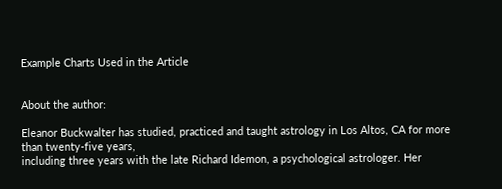Example Charts Used in the Article


About the author:

Eleanor Buckwalter has studied, practiced and taught astrology in Los Altos, CA for more than twenty-five years,
including three years with the late Richard Idemon, a psychological astrologer. Her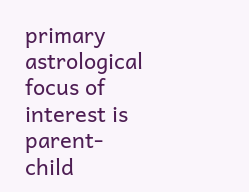primary astrological focus of
interest is parent-child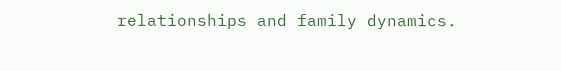relationships and family dynamics.